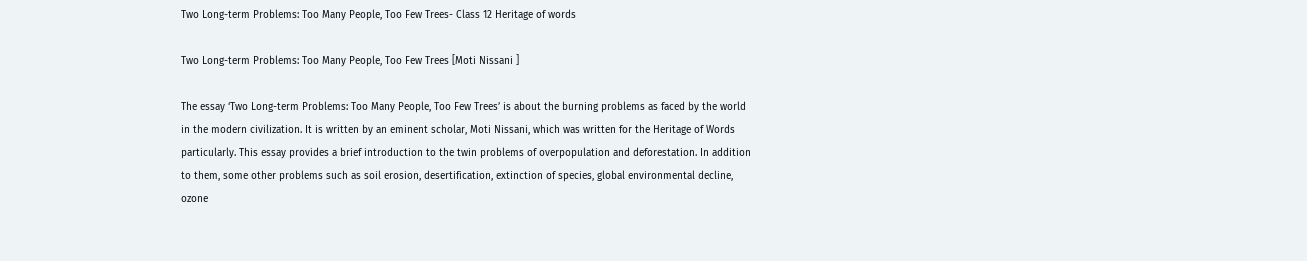Two Long-term Problems: Too Many People, Too Few Trees- Class 12 Heritage of words

Two Long-term Problems: Too Many People, Too Few Trees [Moti Nissani ]

The essay ‘Two Long-term Problems: Too Many People, Too Few Trees’ is about the burning problems as faced by the world in the modern civilization. It is written by an eminent scholar, Moti Nissani, which was written for the Heritage of Words particularly. This essay provides a brief introduction to the twin problems of overpopulation and deforestation. In addition to them, some other problems such as soil erosion, desertification, extinction of species, global environmental decline, ozone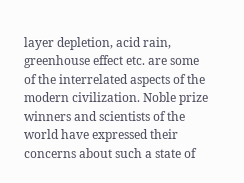layer depletion, acid rain, greenhouse effect etc. are some of the interrelated aspects of the modern civilization. Noble prize winners and scientists of the world have expressed their concerns about such a state of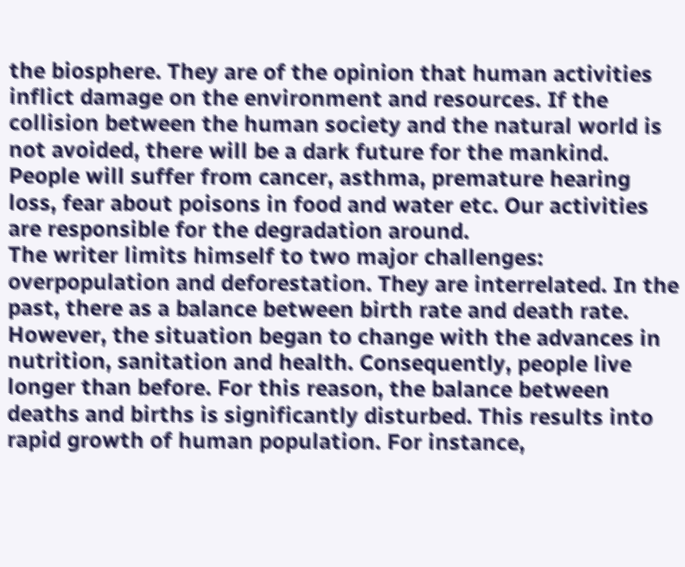the biosphere. They are of the opinion that human activities inflict damage on the environment and resources. If the collision between the human society and the natural world is not avoided, there will be a dark future for the mankind. People will suffer from cancer, asthma, premature hearing loss, fear about poisons in food and water etc. Our activities are responsible for the degradation around.
The writer limits himself to two major challenges: overpopulation and deforestation. They are interrelated. In the past, there as a balance between birth rate and death rate. However, the situation began to change with the advances in nutrition, sanitation and health. Consequently, people live longer than before. For this reason, the balance between deaths and births is significantly disturbed. This results into rapid growth of human population. For instance,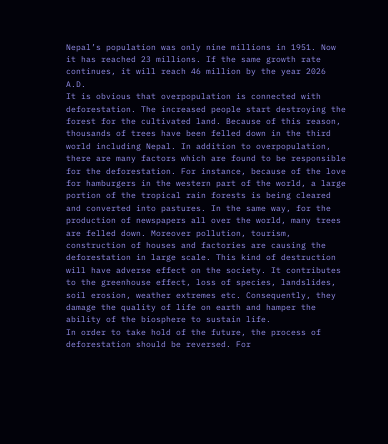Nepal’s population was only nine millions in 1951. Now it has reached 23 millions. If the same growth rate continues, it will reach 46 million by the year 2026 A.D.
It is obvious that overpopulation is connected with deforestation. The increased people start destroying the forest for the cultivated land. Because of this reason, thousands of trees have been felled down in the third world including Nepal. In addition to overpopulation, there are many factors which are found to be responsible for the deforestation. For instance, because of the love for hamburgers in the western part of the world, a large portion of the tropical rain forests is being cleared and converted into pastures. In the same way, for the production of newspapers all over the world, many trees are felled down. Moreover pollution, tourism, construction of houses and factories are causing the deforestation in large scale. This kind of destruction will have adverse effect on the society. It contributes to the greenhouse effect, loss of species, landslides, soil erosion, weather extremes etc. Consequently, they damage the quality of life on earth and hamper the ability of the biosphere to sustain life.
In order to take hold of the future, the process of deforestation should be reversed. For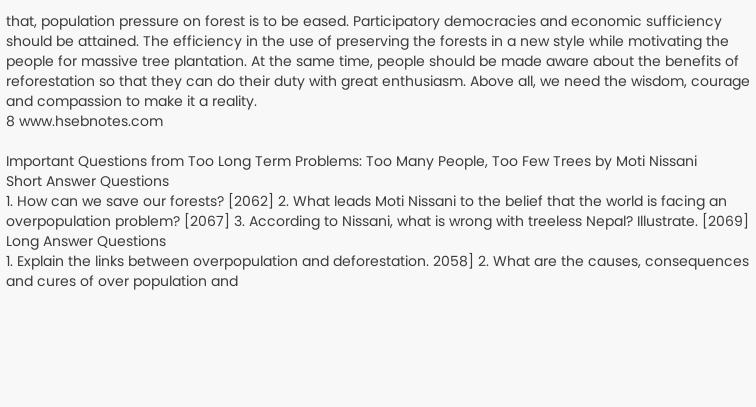that, population pressure on forest is to be eased. Participatory democracies and economic sufficiency should be attained. The efficiency in the use of preserving the forests in a new style while motivating the people for massive tree plantation. At the same time, people should be made aware about the benefits of reforestation so that they can do their duty with great enthusiasm. Above all, we need the wisdom, courage and compassion to make it a reality.
8 www.hsebnotes.com

Important Questions from Too Long Term Problems: Too Many People, Too Few Trees by Moti Nissani
Short Answer Questions
1. How can we save our forests? [2062] 2. What leads Moti Nissani to the belief that the world is facing an overpopulation problem? [2067] 3. According to Nissani, what is wrong with treeless Nepal? Illustrate. [2069]
Long Answer Questions
1. Explain the links between overpopulation and deforestation. 2058] 2. What are the causes, consequences and cures of over population and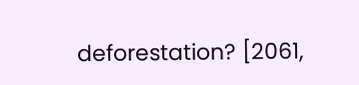deforestation? [2061,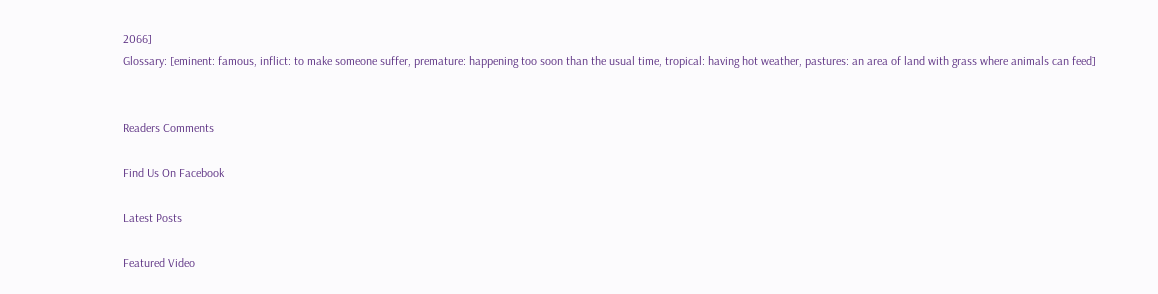2066]
Glossary: [eminent: famous, inflict: to make someone suffer, premature: happening too soon than the usual time, tropical: having hot weather, pastures: an area of land with grass where animals can feed]


Readers Comments

Find Us On Facebook

Latest Posts

Featured Video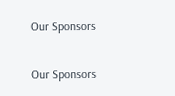Our Sponsors

Our Sponsors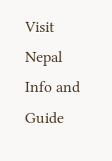Visit Nepal Info and Guide